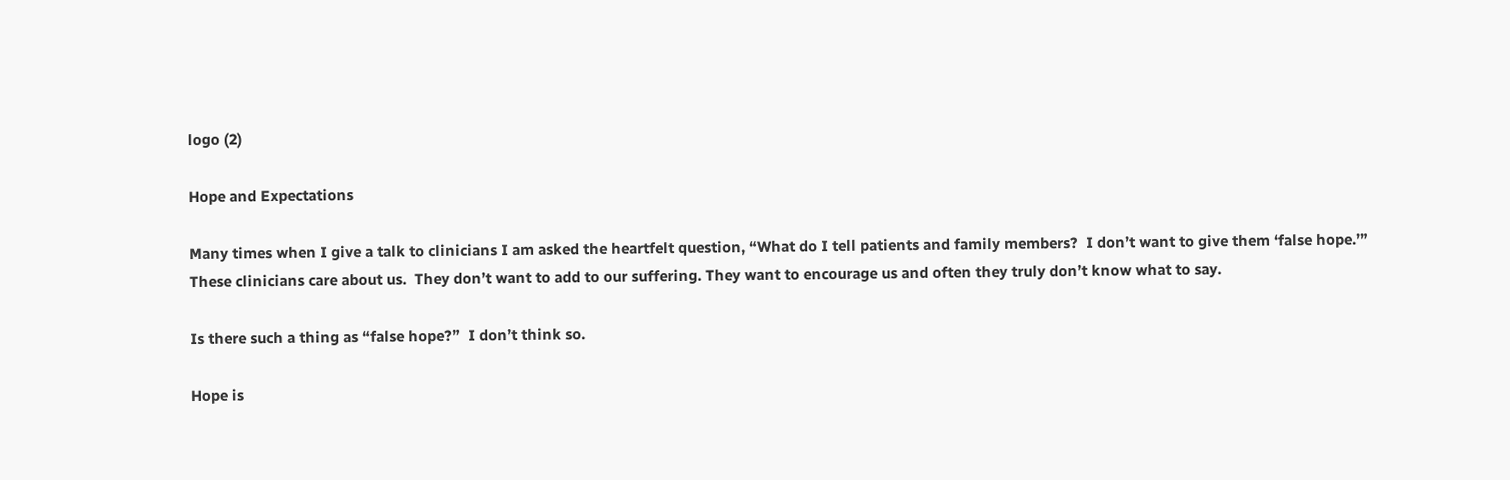logo (2)

Hope and Expectations

Many times when I give a talk to clinicians I am asked the heartfelt question, “What do I tell patients and family members?  I don’t want to give them ‘false hope.’” These clinicians care about us.  They don’t want to add to our suffering. They want to encourage us and often they truly don’t know what to say.

Is there such a thing as “false hope?”  I don’t think so.

Hope is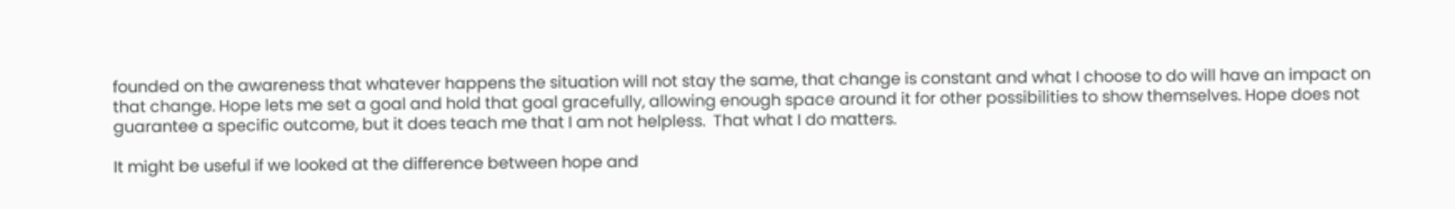founded on the awareness that whatever happens the situation will not stay the same, that change is constant and what I choose to do will have an impact on that change. Hope lets me set a goal and hold that goal gracefully, allowing enough space around it for other possibilities to show themselves. Hope does not guarantee a specific outcome, but it does teach me that I am not helpless.  That what I do matters.

It might be useful if we looked at the difference between hope and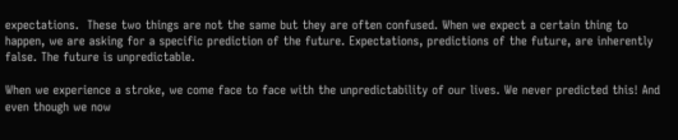expectations.  These two things are not the same but they are often confused. When we expect a certain thing to happen, we are asking for a specific prediction of the future. Expectations, predictions of the future, are inherently false. The future is unpredictable.

When we experience a stroke, we come face to face with the unpredictability of our lives. We never predicted this! And even though we now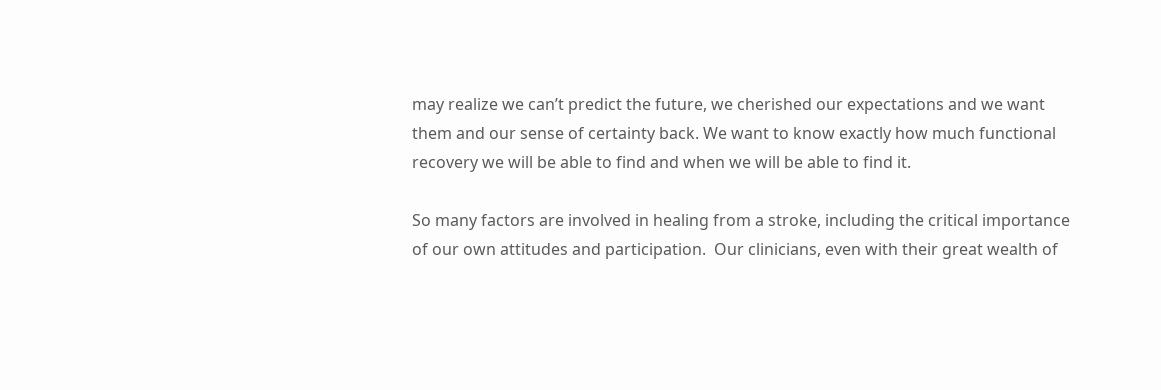may realize we can’t predict the future, we cherished our expectations and we want them and our sense of certainty back. We want to know exactly how much functional recovery we will be able to find and when we will be able to find it.

So many factors are involved in healing from a stroke, including the critical importance of our own attitudes and participation.  Our clinicians, even with their great wealth of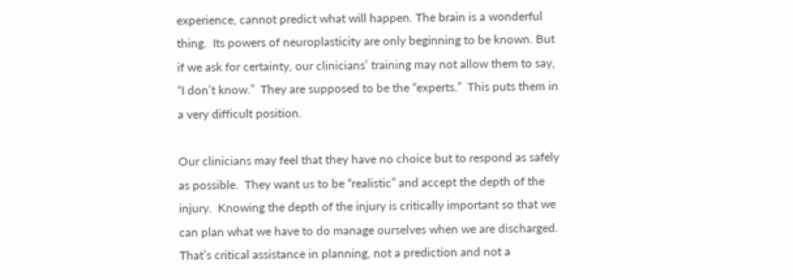experience, cannot predict what will happen. The brain is a wonderful thing.  Its powers of neuroplasticity are only beginning to be known. But if we ask for certainty, our clinicians’ training may not allow them to say, “I don’t know.”  They are supposed to be the “experts.”  This puts them in a very difficult position.

Our clinicians may feel that they have no choice but to respond as safely as possible.  They want us to be “realistic” and accept the depth of the injury.  Knowing the depth of the injury is critically important so that we can plan what we have to do manage ourselves when we are discharged.  That’s critical assistance in planning, not a prediction and not a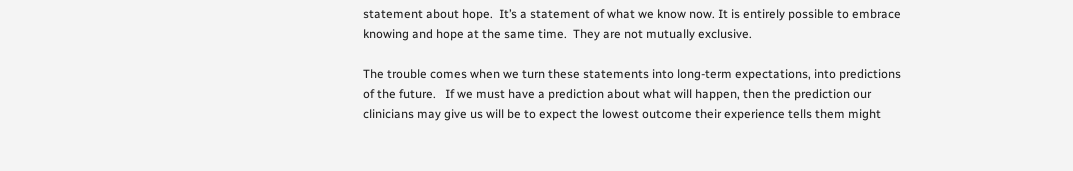statement about hope.  It’s a statement of what we know now. It is entirely possible to embrace knowing and hope at the same time.  They are not mutually exclusive.

The trouble comes when we turn these statements into long-term expectations, into predictions of the future.   If we must have a prediction about what will happen, then the prediction our clinicians may give us will be to expect the lowest outcome their experience tells them might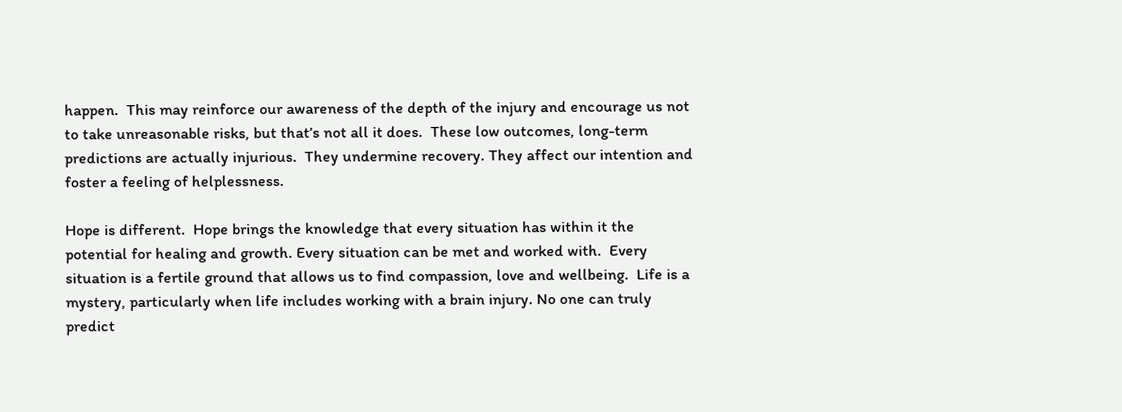happen.  This may reinforce our awareness of the depth of the injury and encourage us not to take unreasonable risks, but that’s not all it does.  These low outcomes, long-term predictions are actually injurious.  They undermine recovery. They affect our intention and foster a feeling of helplessness.

Hope is different.  Hope brings the knowledge that every situation has within it the potential for healing and growth. Every situation can be met and worked with.  Every situation is a fertile ground that allows us to find compassion, love and wellbeing.  Life is a mystery, particularly when life includes working with a brain injury. No one can truly predict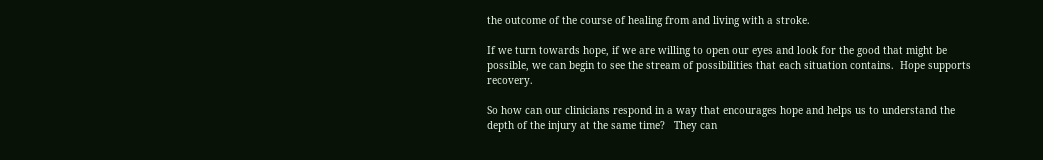the outcome of the course of healing from and living with a stroke.

If we turn towards hope, if we are willing to open our eyes and look for the good that might be possible, we can begin to see the stream of possibilities that each situation contains.  Hope supports recovery.

So how can our clinicians respond in a way that encourages hope and helps us to understand the depth of the injury at the same time?   They can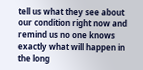tell us what they see about our condition right now and remind us no one knows exactly what will happen in the long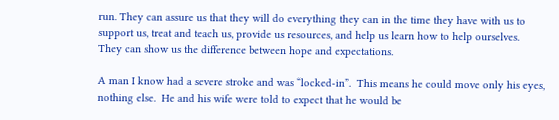run. They can assure us that they will do everything they can in the time they have with us to support us, treat and teach us, provide us resources, and help us learn how to help ourselves.  They can show us the difference between hope and expectations.

A man I know had a severe stroke and was “locked-in”.  This means he could move only his eyes, nothing else.  He and his wife were told to expect that he would be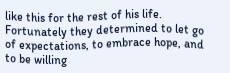like this for the rest of his life.   Fortunately they determined to let go of expectations, to embrace hope, and to be willing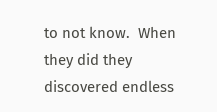to not know.  When they did they discovered endless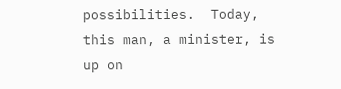possibilities.  Today, this man, a minister, is up on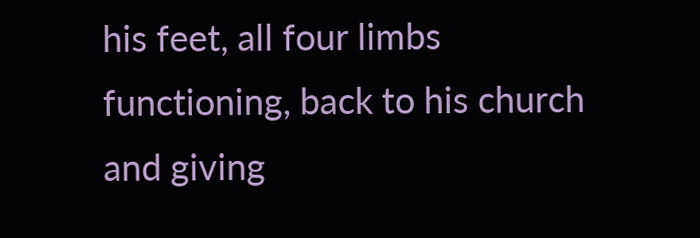his feet, all four limbs functioning, back to his church and giving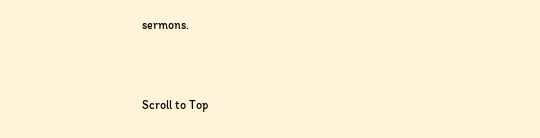sermons.



Scroll to Top